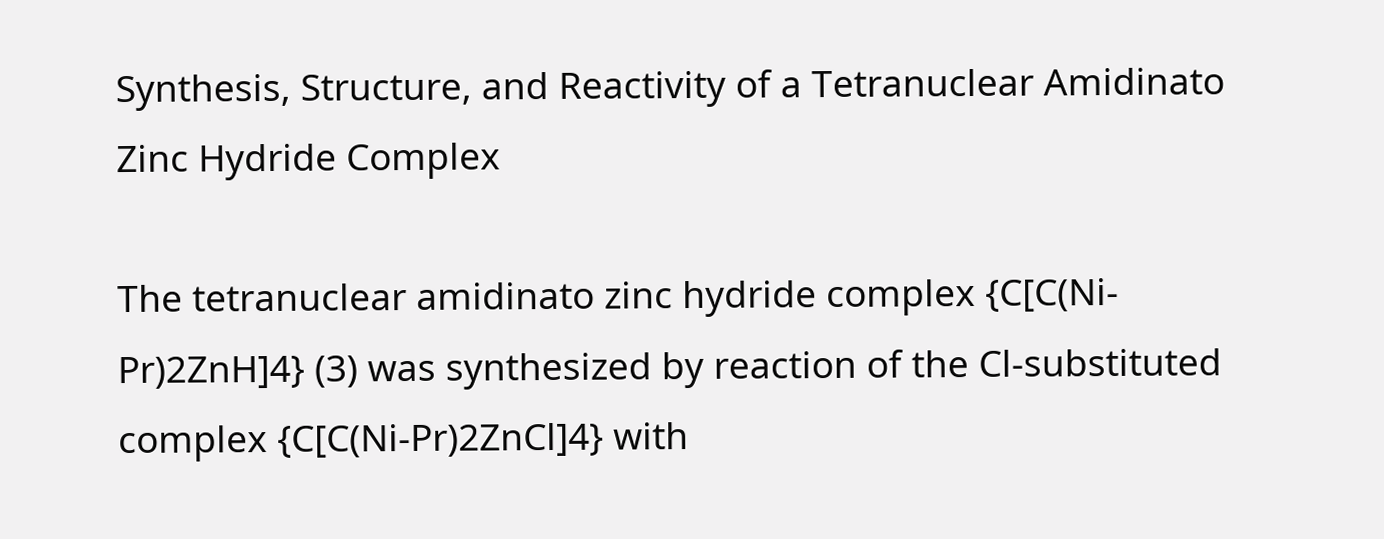Synthesis, Structure, and Reactivity of a Tetranuclear Amidinato Zinc Hydride Complex

The tetranuclear amidinato zinc hydride complex {C[C(Ni-Pr)2ZnH]4} (3) was synthesized by reaction of the Cl-substituted complex {C[C(Ni-Pr)2ZnCl]4} with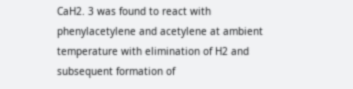CaH2. 3 was found to react with phenylacetylene and acetylene at ambient temperature with elimination of H2 and subsequent formation of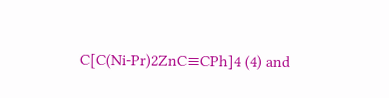C[C(Ni-Pr)2ZnC≡CPh]4 (4) and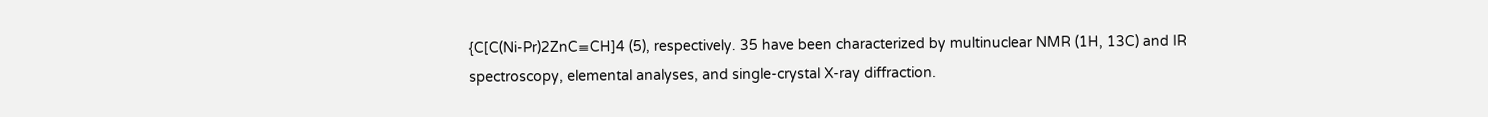{C[C(Ni-Pr)2ZnC≡CH]4 (5), respectively. 35 have been characterized by multinuclear NMR (1H, 13C) and IR spectroscopy, elemental analyses, and single-crystal X-ray diffraction.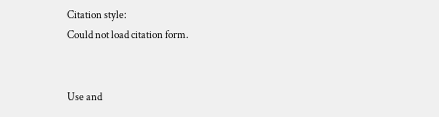Citation style:
Could not load citation form.


Use and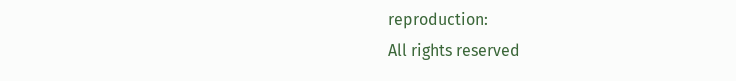reproduction:
All rights reserved